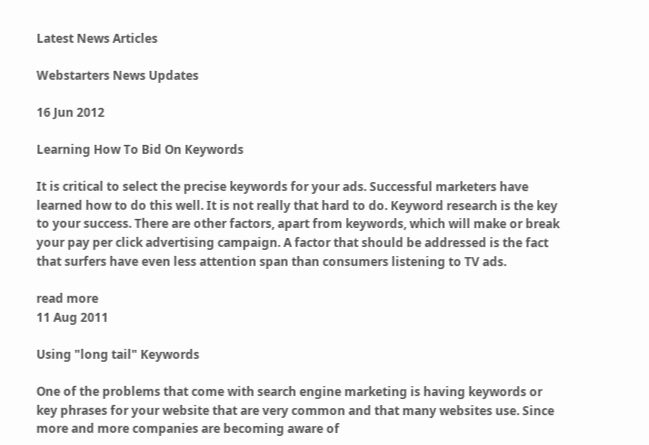Latest News Articles

Webstarters News Updates

16 Jun 2012

Learning How To Bid On Keywords

It is critical to select the precise keywords for your ads. Successful marketers have learned how to do this well. It is not really that hard to do. Keyword research is the key to your success. There are other factors, apart from keywords, which will make or break your pay per click advertising campaign. A factor that should be addressed is the fact that surfers have even less attention span than consumers listening to TV ads.

read more
11 Aug 2011

Using "long tail" Keywords

One of the problems that come with search engine marketing is having keywords or key phrases for your website that are very common and that many websites use. Since more and more companies are becoming aware of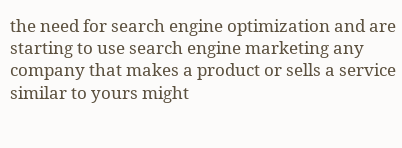the need for search engine optimization and are starting to use search engine marketing any company that makes a product or sells a service similar to yours might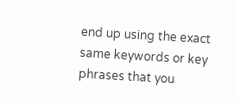end up using the exact same keywords or key phrases that you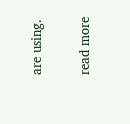are using.

read more